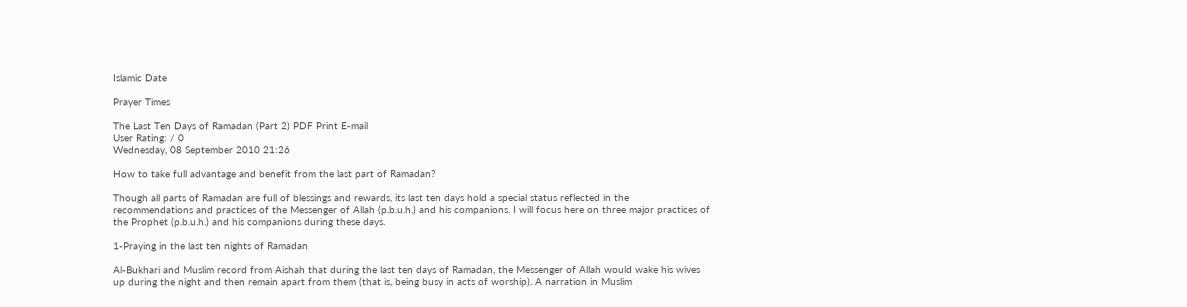Islamic Date

Prayer Times

The Last Ten Days of Ramadan (Part 2) PDF Print E-mail
User Rating: / 0
Wednesday, 08 September 2010 21:26

How to take full advantage and benefit from the last part of Ramadan?

Though all parts of Ramadan are full of blessings and rewards, its last ten days hold a special status reflected in the recommendations and practices of the Messenger of Allah (p.b.u.h.) and his companions. I will focus here on three major practices of the Prophet (p.b.u.h.) and his companions during these days.

1-Praying in the last ten nights of Ramadan

Al-Bukhari and Muslim record from Aishah that during the last ten days of Ramadan, the Messenger of Allah would wake his wives up during the night and then remain apart from them (that is, being busy in acts of worship). A narration in Muslim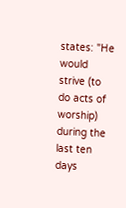states: "He would strive (to do acts of worship) during the last ten days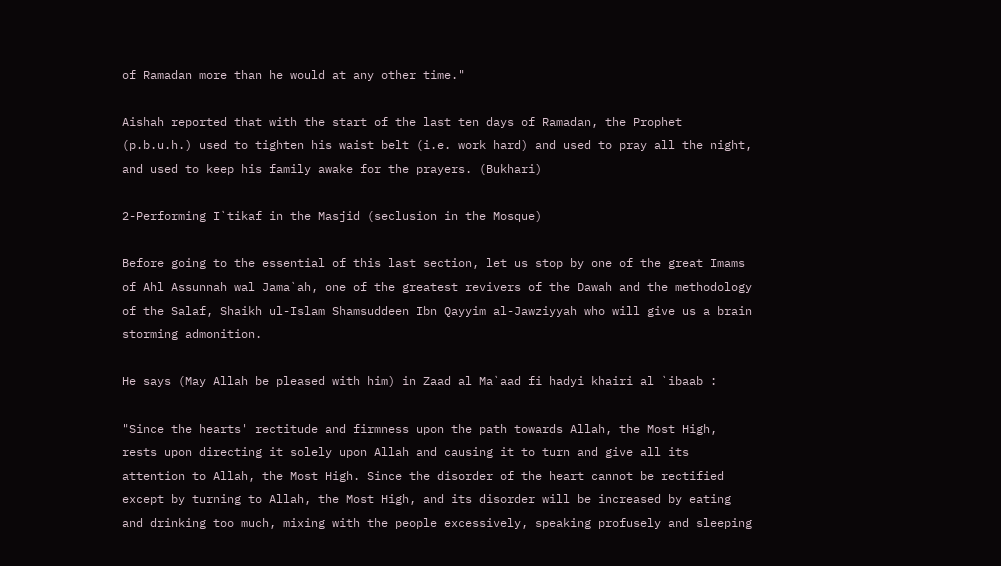of Ramadan more than he would at any other time."

Aishah reported that with the start of the last ten days of Ramadan, the Prophet (p.b.u.h.) used to tighten his waist belt (i.e. work hard) and used to pray all the night, and used to keep his family awake for the prayers. (Bukhari)

2-Performing I`tikaf in the Masjid (seclusion in the Mosque)

Before going to the essential of this last section, let us stop by one of the great Imams of Ahl Assunnah wal Jama`ah, one of the greatest revivers of the Dawah and the methodology of the Salaf, Shaikh ul-Islam Shamsuddeen Ibn Qayyim al-Jawziyyah who will give us a brain storming admonition.

He says (May Allah be pleased with him) in Zaad al Ma`aad fi hadyi khairi al `ibaab :

"Since the hearts' rectitude and firmness upon the path towards Allah, the Most High, rests upon directing it solely upon Allah and causing it to turn and give all its attention to Allah, the Most High. Since the disorder of the heart cannot be rectified except by turning to Allah, the Most High, and its disorder will be increased by eating and drinking too much, mixing with the people excessively, speaking profusely and sleeping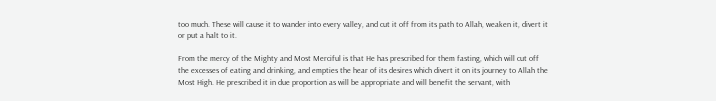too much. These will cause it to wander into every valley, and cut it off from its path to Allah, weaken it, divert it or put a halt to it.

From the mercy of the Mighty and Most Merciful is that He has prescribed for them fasting, which will cut off the excesses of eating and drinking, and empties the hear of its desires which divert it on its journey to Allah the Most High. He prescribed it in due proportion as will be appropriate and will benefit the servant, with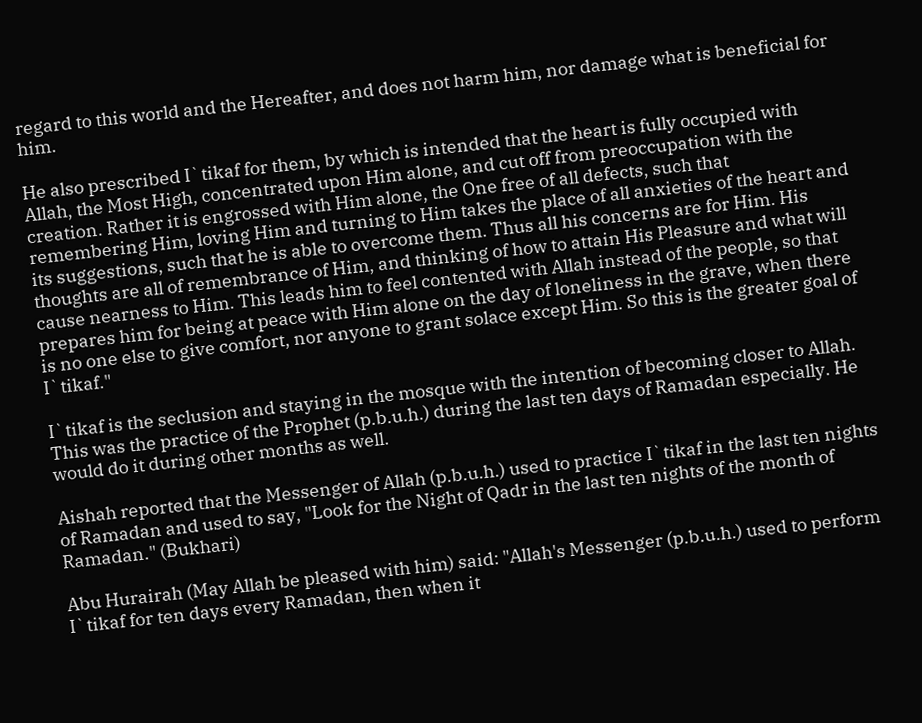regard to this world and the Hereafter, and does not harm him, nor damage what is beneficial for him.

He also prescribed I`tikaf for them, by which is intended that the heart is fully occupied with Allah, the Most High, concentrated upon Him alone, and cut off from preoccupation with the creation. Rather it is engrossed with Him alone, the One free of all defects, such that remembering Him, loving Him and turning to Him takes the place of all anxieties of the heart and its suggestions, such that he is able to overcome them. Thus all his concerns are for Him. His thoughts are all of remembrance of Him, and thinking of how to attain His Pleasure and what will cause nearness to Him. This leads him to feel contented with Allah instead of the people, so that prepares him for being at peace with Him alone on the day of loneliness in the grave, when there is no one else to give comfort, nor anyone to grant solace except Him. So this is the greater goal of I`tikaf."

I`tikaf is the seclusion and staying in the mosque with the intention of becoming closer to Allah. This was the practice of the Prophet (p.b.u.h.) during the last ten days of Ramadan especially. He would do it during other months as well.

Aishah reported that the Messenger of Allah (p.b.u.h.) used to practice I`tikaf in the last ten nights of Ramadan and used to say, "Look for the Night of Qadr in the last ten nights of the month of Ramadan." (Bukhari)

Abu Hurairah (May Allah be pleased with him) said: "Allah's Messenger (p.b.u.h.) used to perform I`tikaf for ten days every Ramadan, then when it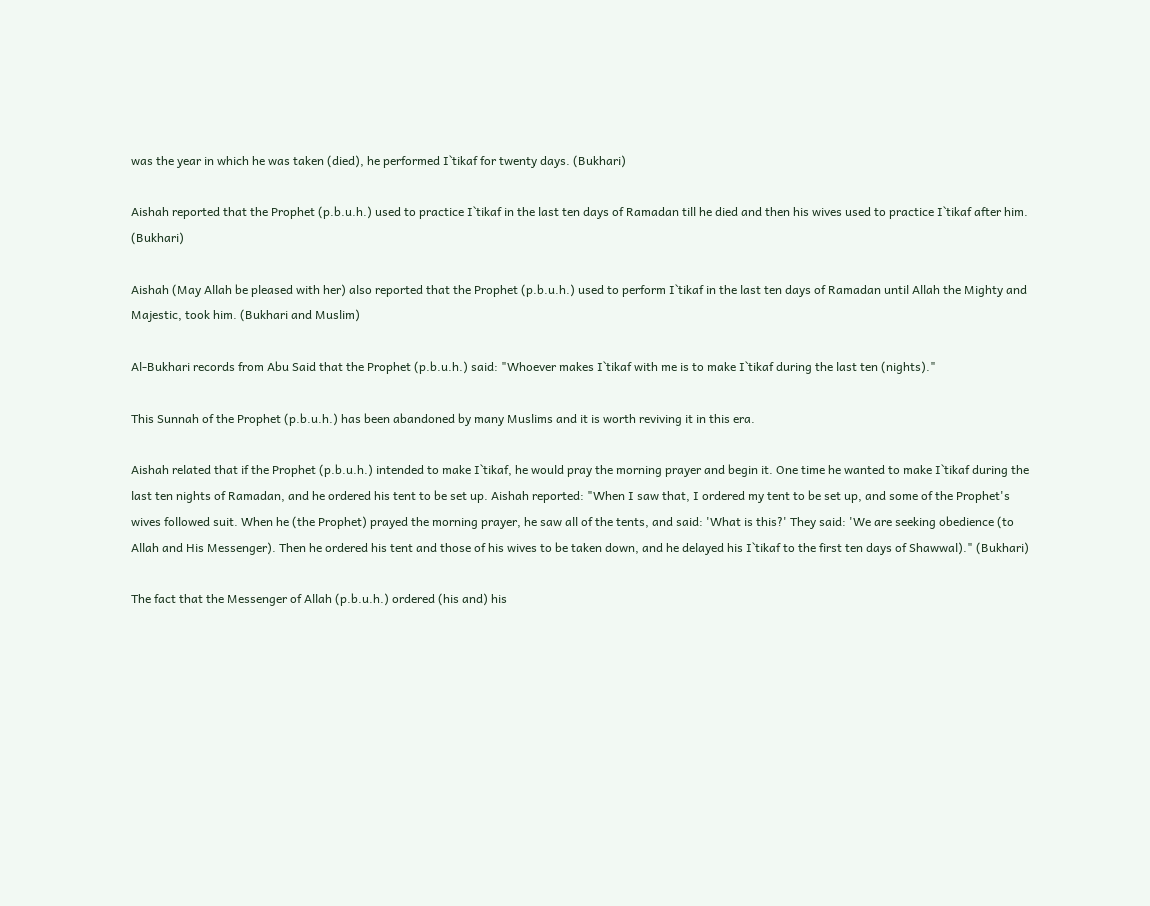was the year in which he was taken (died), he performed I`tikaf for twenty days. (Bukhari)

Aishah reported that the Prophet (p.b.u.h.) used to practice I`tikaf in the last ten days of Ramadan till he died and then his wives used to practice I`tikaf after him. (Bukhari)

Aishah (May Allah be pleased with her) also reported that the Prophet (p.b.u.h.) used to perform I`tikaf in the last ten days of Ramadan until Allah the Mighty and Majestic, took him. (Bukhari and Muslim)

Al-Bukhari records from Abu Said that the Prophet (p.b.u.h.) said: "Whoever makes I`tikaf with me is to make I`tikaf during the last ten (nights)."

This Sunnah of the Prophet (p.b.u.h.) has been abandoned by many Muslims and it is worth reviving it in this era.

Aishah related that if the Prophet (p.b.u.h.) intended to make I`tikaf, he would pray the morning prayer and begin it. One time he wanted to make I`tikaf during the last ten nights of Ramadan, and he ordered his tent to be set up. Aishah reported: "When I saw that, I ordered my tent to be set up, and some of the Prophet's wives followed suit. When he (the Prophet) prayed the morning prayer, he saw all of the tents, and said: 'What is this?' They said: 'We are seeking obedience (to Allah and His Messenger). Then he ordered his tent and those of his wives to be taken down, and he delayed his I`tikaf to the first ten days of Shawwal)." (Bukhari)

The fact that the Messenger of Allah (p.b.u.h.) ordered (his and) his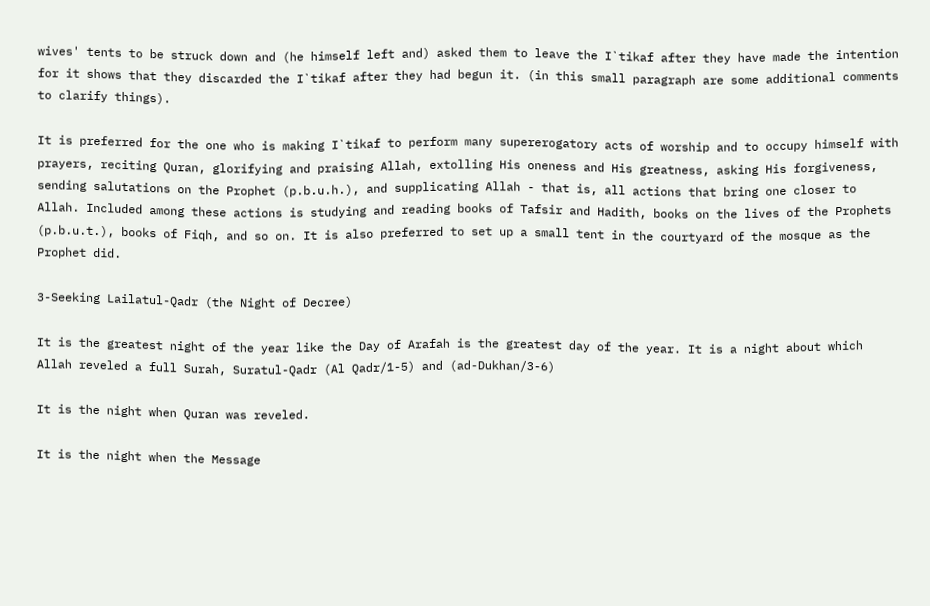wives' tents to be struck down and (he himself left and) asked them to leave the I`tikaf after they have made the intention for it shows that they discarded the I`tikaf after they had begun it. (in this small paragraph are some additional comments to clarify things).

It is preferred for the one who is making I`tikaf to perform many supererogatory acts of worship and to occupy himself with prayers, reciting Quran, glorifying and praising Allah, extolling His oneness and His greatness, asking His forgiveness, sending salutations on the Prophet (p.b.u.h.), and supplicating Allah - that is, all actions that bring one closer to Allah. Included among these actions is studying and reading books of Tafsir and Hadith, books on the lives of the Prophets (p.b.u.t.), books of Fiqh, and so on. It is also preferred to set up a small tent in the courtyard of the mosque as the Prophet did.

3-Seeking Lailatul-Qadr (the Night of Decree)

It is the greatest night of the year like the Day of Arafah is the greatest day of the year. It is a night about which Allah reveled a full Surah, Suratul-Qadr (Al Qadr/1-5) and (ad-Dukhan/3-6)

It is the night when Quran was reveled.

It is the night when the Message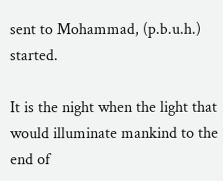sent to Mohammad, (p.b.u.h.) started.

It is the night when the light that would illuminate mankind to the end of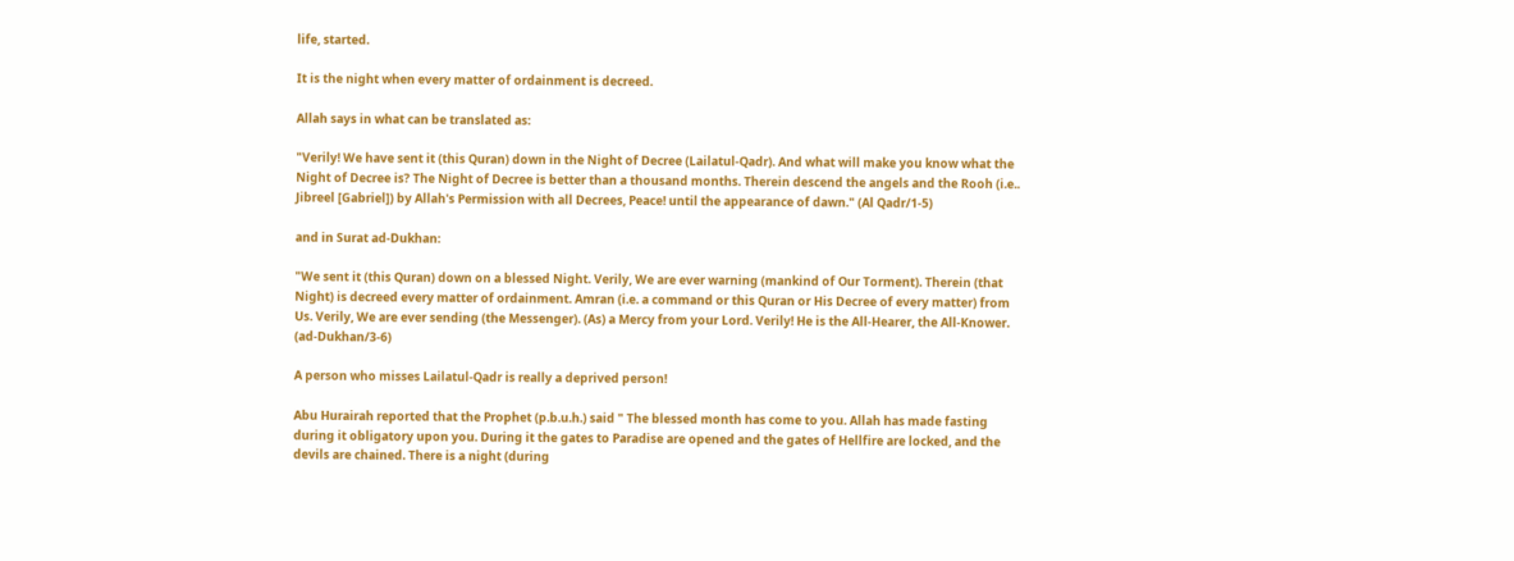life, started.

It is the night when every matter of ordainment is decreed.

Allah says in what can be translated as:

"Verily! We have sent it (this Quran) down in the Night of Decree (Lailatul-Qadr). And what will make you know what the Night of Decree is? The Night of Decree is better than a thousand months. Therein descend the angels and the Rooh (i.e.. Jibreel [Gabriel]) by Allah's Permission with all Decrees, Peace! until the appearance of dawn." (Al Qadr/1-5)

and in Surat ad-Dukhan:

"We sent it (this Quran) down on a blessed Night. Verily, We are ever warning (mankind of Our Torment). Therein (that Night) is decreed every matter of ordainment. Amran (i.e. a command or this Quran or His Decree of every matter) from Us. Verily, We are ever sending (the Messenger). (As) a Mercy from your Lord. Verily! He is the All-Hearer, the All-Knower. (ad-Dukhan/3-6)

A person who misses Lailatul-Qadr is really a deprived person!

Abu Hurairah reported that the Prophet (p.b.u.h.) said " The blessed month has come to you. Allah has made fasting during it obligatory upon you. During it the gates to Paradise are opened and the gates of Hellfire are locked, and the devils are chained. There is a night (during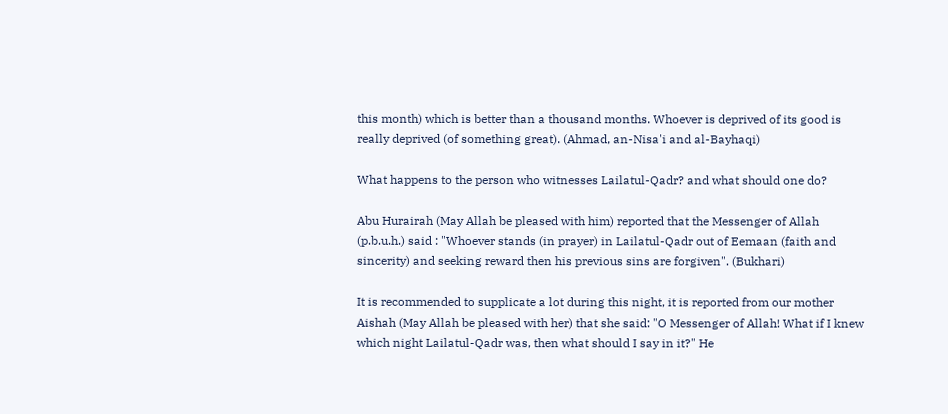this month) which is better than a thousand months. Whoever is deprived of its good is really deprived (of something great). (Ahmad, an-Nisa'i and al-Bayhaqi)

What happens to the person who witnesses Lailatul-Qadr? and what should one do?

Abu Hurairah (May Allah be pleased with him) reported that the Messenger of Allah (p.b.u.h.) said : "Whoever stands (in prayer) in Lailatul-Qadr out of Eemaan (faith and sincerity) and seeking reward then his previous sins are forgiven". (Bukhari)

It is recommended to supplicate a lot during this night, it is reported from our mother Aishah (May Allah be pleased with her) that she said: "O Messenger of Allah! What if I knew which night Lailatul-Qadr was, then what should I say in it?" He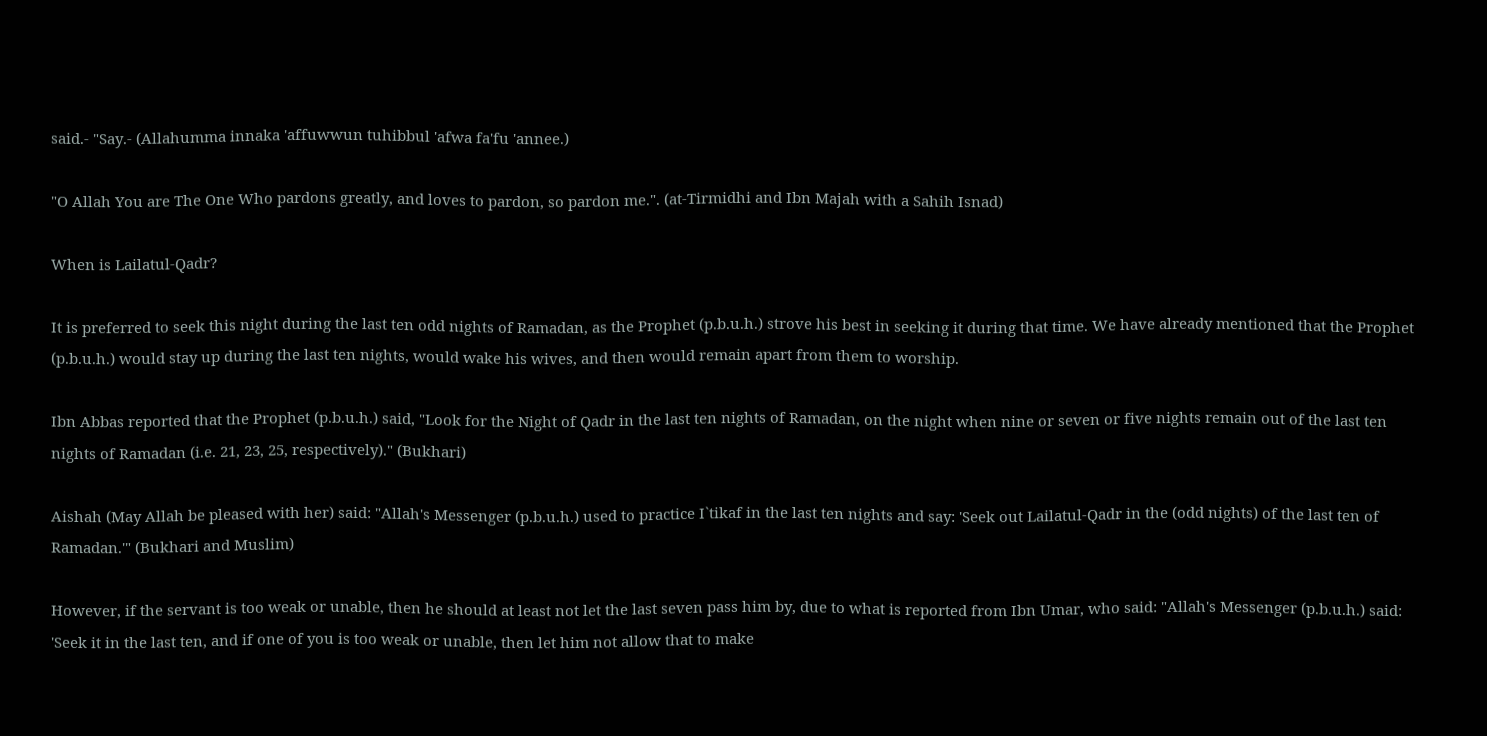said.- "Say.- (Allahumma innaka 'affuwwun tuhibbul 'afwa fa'fu 'annee.)

"O Allah You are The One Who pardons greatly, and loves to pardon, so pardon me.". (at-Tirmidhi and Ibn Majah with a Sahih Isnad)

When is Lailatul-Qadr?

It is preferred to seek this night during the last ten odd nights of Ramadan, as the Prophet (p.b.u.h.) strove his best in seeking it during that time. We have already mentioned that the Prophet (p.b.u.h.) would stay up during the last ten nights, would wake his wives, and then would remain apart from them to worship.

Ibn Abbas reported that the Prophet (p.b.u.h.) said, "Look for the Night of Qadr in the last ten nights of Ramadan, on the night when nine or seven or five nights remain out of the last ten nights of Ramadan (i.e. 21, 23, 25, respectively)." (Bukhari)

Aishah (May Allah be pleased with her) said: "Allah's Messenger (p.b.u.h.) used to practice I`tikaf in the last ten nights and say: 'Seek out Lailatul-Qadr in the (odd nights) of the last ten of Ramadan.'" (Bukhari and Muslim)

However, if the servant is too weak or unable, then he should at least not let the last seven pass him by, due to what is reported from Ibn Umar, who said: "Allah's Messenger (p.b.u.h.) said: 'Seek it in the last ten, and if one of you is too weak or unable, then let him not allow that to make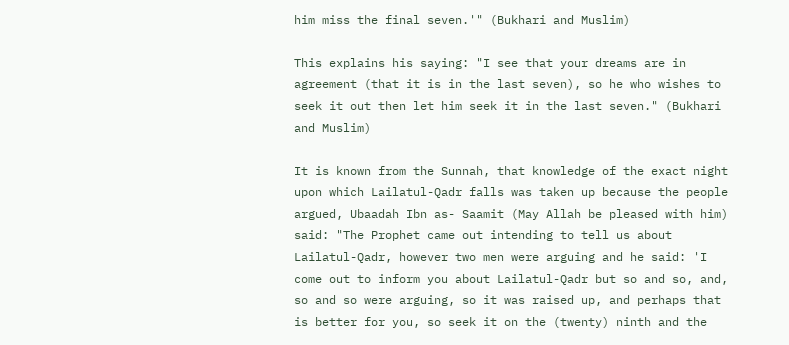him miss the final seven.'" (Bukhari and Muslim)

This explains his saying: "I see that your dreams are in agreement (that it is in the last seven), so he who wishes to seek it out then let him seek it in the last seven." (Bukhari and Muslim)

It is known from the Sunnah, that knowledge of the exact night upon which Lailatul-Qadr falls was taken up because the people argued, Ubaadah Ibn as- Saamit (May Allah be pleased with him) said: "The Prophet came out intending to tell us about Lailatul-Qadr, however two men were arguing and he said: 'I come out to inform you about Lailatul-Qadr but so and so, and, so and so were arguing, so it was raised up, and perhaps that is better for you, so seek it on the (twenty) ninth and the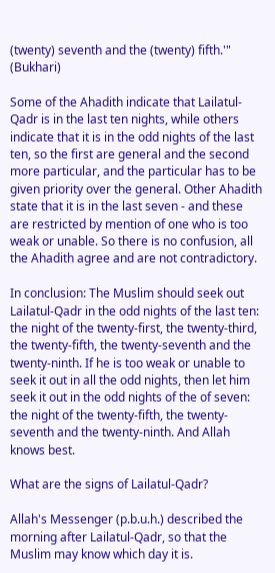(twenty) seventh and the (twenty) fifth.'" (Bukhari)

Some of the Ahadith indicate that Lailatul-Qadr is in the last ten nights, while others indicate that it is in the odd nights of the last ten, so the first are general and the second more particular, and the particular has to be given priority over the general. Other Ahadith state that it is in the last seven - and these are restricted by mention of one who is too weak or unable. So there is no confusion, all the Ahadith agree and are not contradictory.

In conclusion: The Muslim should seek out Lailatul-Qadr in the odd nights of the last ten: the night of the twenty-first, the twenty-third, the twenty-fifth, the twenty-seventh and the twenty-ninth. If he is too weak or unable to seek it out in all the odd nights, then let him seek it out in the odd nights of the of seven: the night of the twenty-fifth, the twenty-seventh and the twenty-ninth. And Allah knows best.

What are the signs of Lailatul-Qadr?

Allah's Messenger (p.b.u.h.) described the morning after Lailatul-Qadr, so that the Muslim may know which day it is.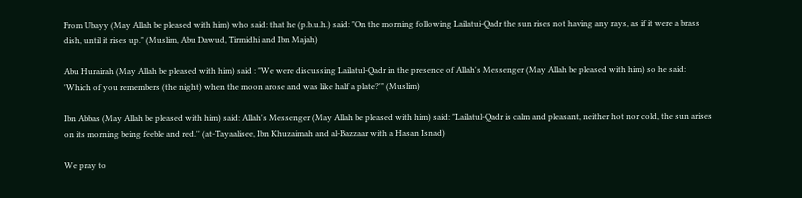From Ubayy (May Allah be pleased with him) who said: that he (p.b.u.h.) said: "On the morning following Lailatui-Qadr the sun rises not having any rays, as if it were a brass dish, until it rises up." (Muslim, Abu Dawud, Tirmidhi and Ibn Majah)

Abu Hurairah (May Allah be pleased with him) said : "We were discussing Lailatul-Qadr in the presence of Allah's Messenger (May Allah be pleased with him) so he said: 'Which of you remembers (the night) when the moon arose and was like half a plate?'" (Muslim)

Ibn Abbas (May Allah be pleased with him) said: Allah's Messenger (May Allah be pleased with him) said: "Lailatul-Qadr is calm and pleasant, neither hot nor cold, the sun arises on its morning being feeble and red.'' (at-Tayaalisee, Ibn Khuzaimah and al-Bazzaar with a Hasan Isnad)

We pray to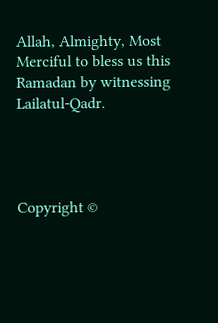Allah, Almighty, Most Merciful to bless us this Ramadan by witnessing Lailatul-Qadr.




Copyright ©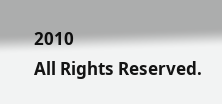2010
All Rights Reserved.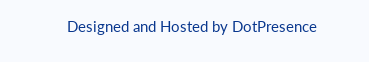Designed and Hosted by DotPresence